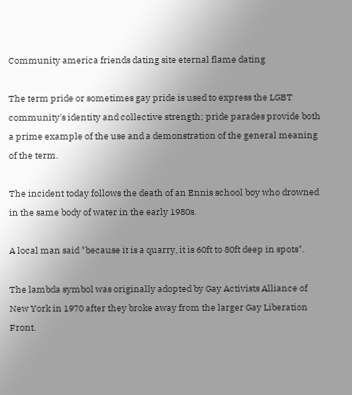Community america friends dating site eternal flame dating

The term pride or sometimes gay pride is used to express the LGBT community's identity and collective strength; pride parades provide both a prime example of the use and a demonstration of the general meaning of the term.

The incident today follows the death of an Ennis school boy who drowned in the same body of water in the early 1980s.

A local man said "because it is a quarry, it is 60ft to 80ft deep in spots".

The lambda symbol was originally adopted by Gay Activists Alliance of New York in 1970 after they broke away from the larger Gay Liberation Front.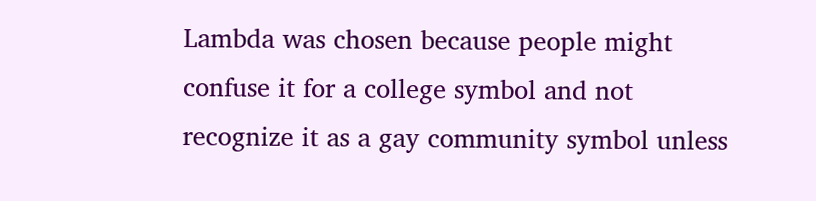Lambda was chosen because people might confuse it for a college symbol and not recognize it as a gay community symbol unless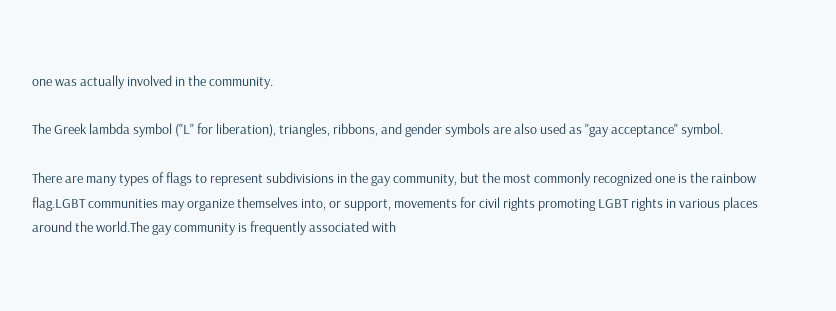one was actually involved in the community.

The Greek lambda symbol ("L" for liberation), triangles, ribbons, and gender symbols are also used as "gay acceptance" symbol.

There are many types of flags to represent subdivisions in the gay community, but the most commonly recognized one is the rainbow flag.LGBT communities may organize themselves into, or support, movements for civil rights promoting LGBT rights in various places around the world.The gay community is frequently associated with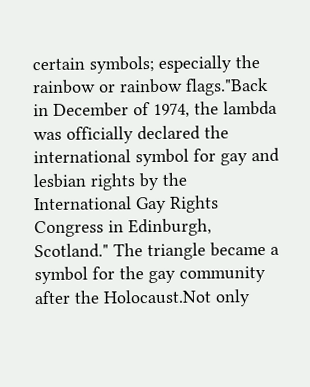certain symbols; especially the rainbow or rainbow flags."Back in December of 1974, the lambda was officially declared the international symbol for gay and lesbian rights by the International Gay Rights Congress in Edinburgh, Scotland." The triangle became a symbol for the gay community after the Holocaust.Not only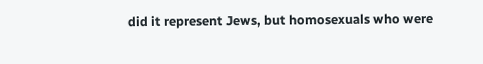did it represent Jews, but homosexuals who were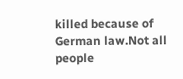killed because of German law.Not all people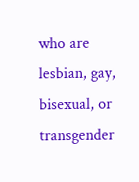who are lesbian, gay, bisexual, or transgender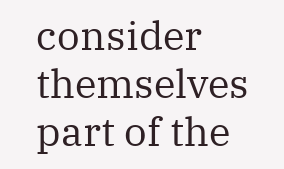consider themselves part of the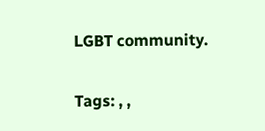LGBT community.

Tags: , ,